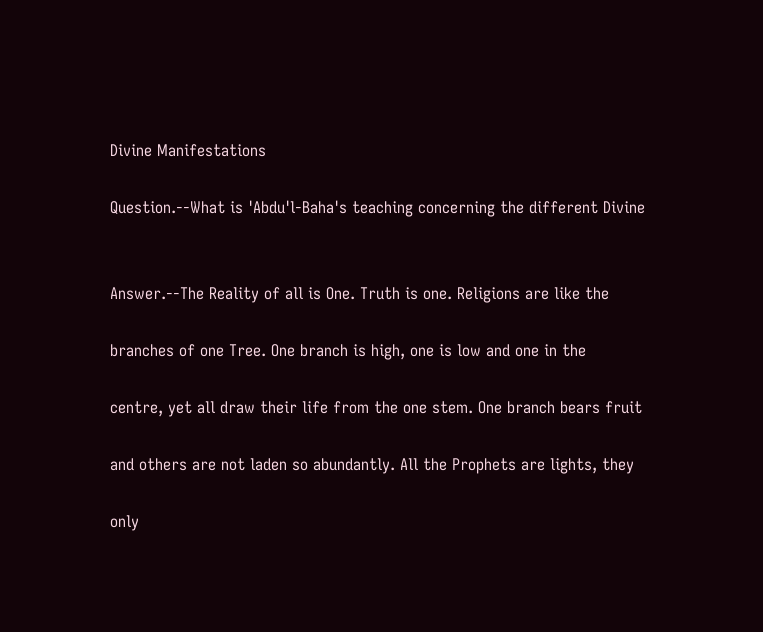Divine Manifestations

Question.--What is 'Abdu'l-Baha's teaching concerning the different Divine


Answer.--The Reality of all is One. Truth is one. Religions are like the

branches of one Tree. One branch is high, one is low and one in the

centre, yet all draw their life from the one stem. One branch bears fruit

and others are not laden so abundantly. All the Prophets are lights, they

only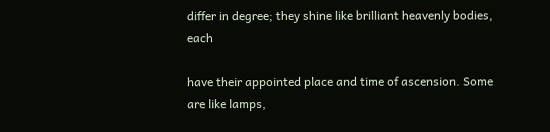differ in degree; they shine like brilliant heavenly bodies, each

have their appointed place and time of ascension. Some are like lamps,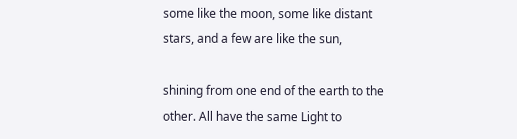some like the moon, some like distant stars, and a few are like the sun,

shining from one end of the earth to the other. All have the same Light to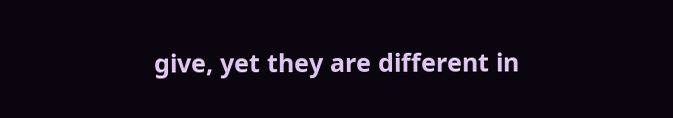give, yet they are different in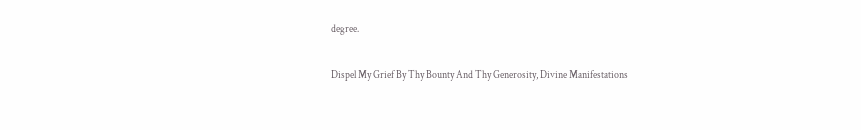degree.

Dispel My Grief By Thy Bounty And Thy Generosity, Divine Manifestations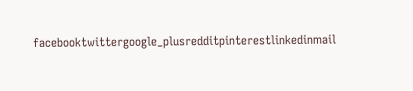facebooktwittergoogle_plusredditpinterestlinkedinmail